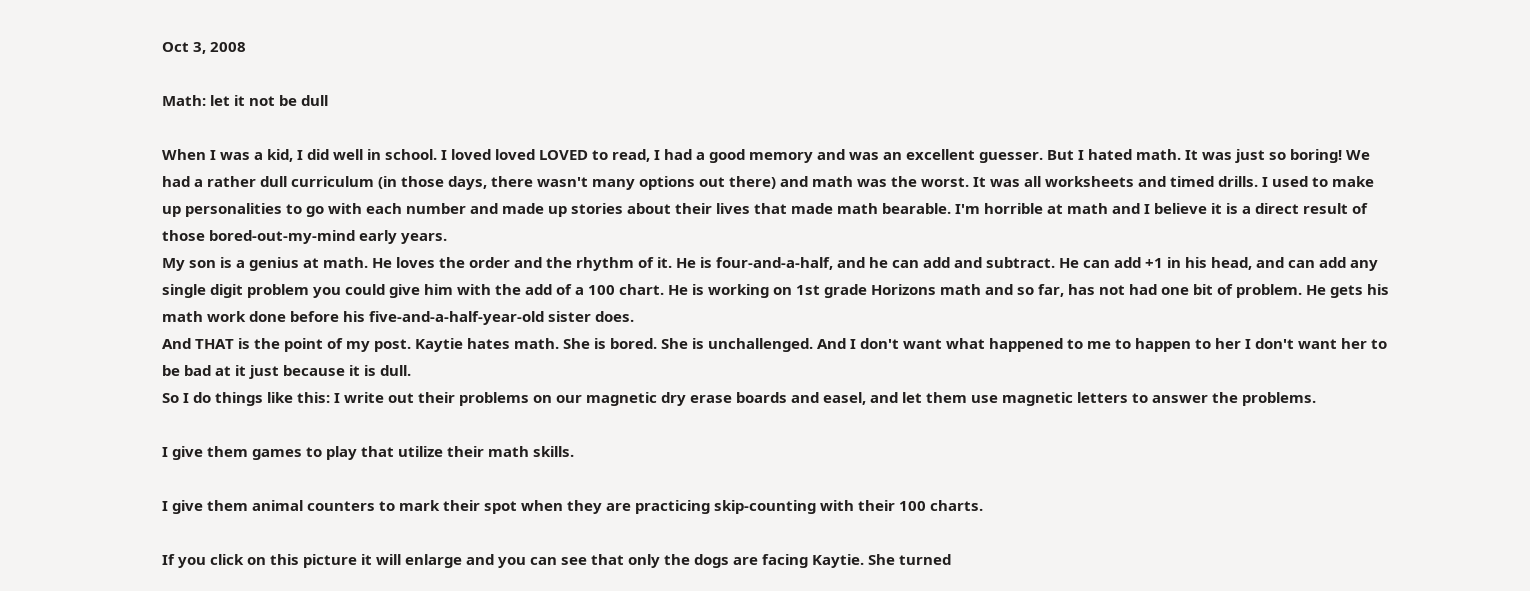Oct 3, 2008

Math: let it not be dull

When I was a kid, I did well in school. I loved loved LOVED to read, I had a good memory and was an excellent guesser. But I hated math. It was just so boring! We had a rather dull curriculum (in those days, there wasn't many options out there) and math was the worst. It was all worksheets and timed drills. I used to make up personalities to go with each number and made up stories about their lives that made math bearable. I'm horrible at math and I believe it is a direct result of those bored-out-my-mind early years.
My son is a genius at math. He loves the order and the rhythm of it. He is four-and-a-half, and he can add and subtract. He can add +1 in his head, and can add any single digit problem you could give him with the add of a 100 chart. He is working on 1st grade Horizons math and so far, has not had one bit of problem. He gets his math work done before his five-and-a-half-year-old sister does.
And THAT is the point of my post. Kaytie hates math. She is bored. She is unchallenged. And I don't want what happened to me to happen to her I don't want her to be bad at it just because it is dull.
So I do things like this: I write out their problems on our magnetic dry erase boards and easel, and let them use magnetic letters to answer the problems.

I give them games to play that utilize their math skills.

I give them animal counters to mark their spot when they are practicing skip-counting with their 100 charts.

If you click on this picture it will enlarge and you can see that only the dogs are facing Kaytie. She turned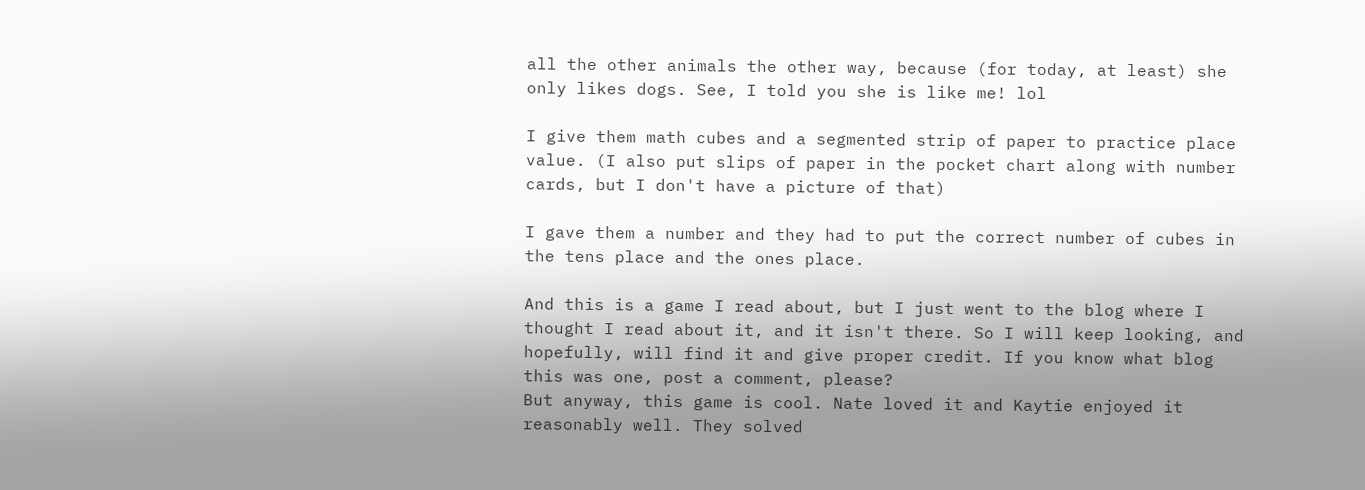all the other animals the other way, because (for today, at least) she only likes dogs. See, I told you she is like me! lol

I give them math cubes and a segmented strip of paper to practice place value. (I also put slips of paper in the pocket chart along with number cards, but I don't have a picture of that)

I gave them a number and they had to put the correct number of cubes in the tens place and the ones place.

And this is a game I read about, but I just went to the blog where I thought I read about it, and it isn't there. So I will keep looking, and hopefully, will find it and give proper credit. If you know what blog this was one, post a comment, please?
But anyway, this game is cool. Nate loved it and Kaytie enjoyed it reasonably well. They solved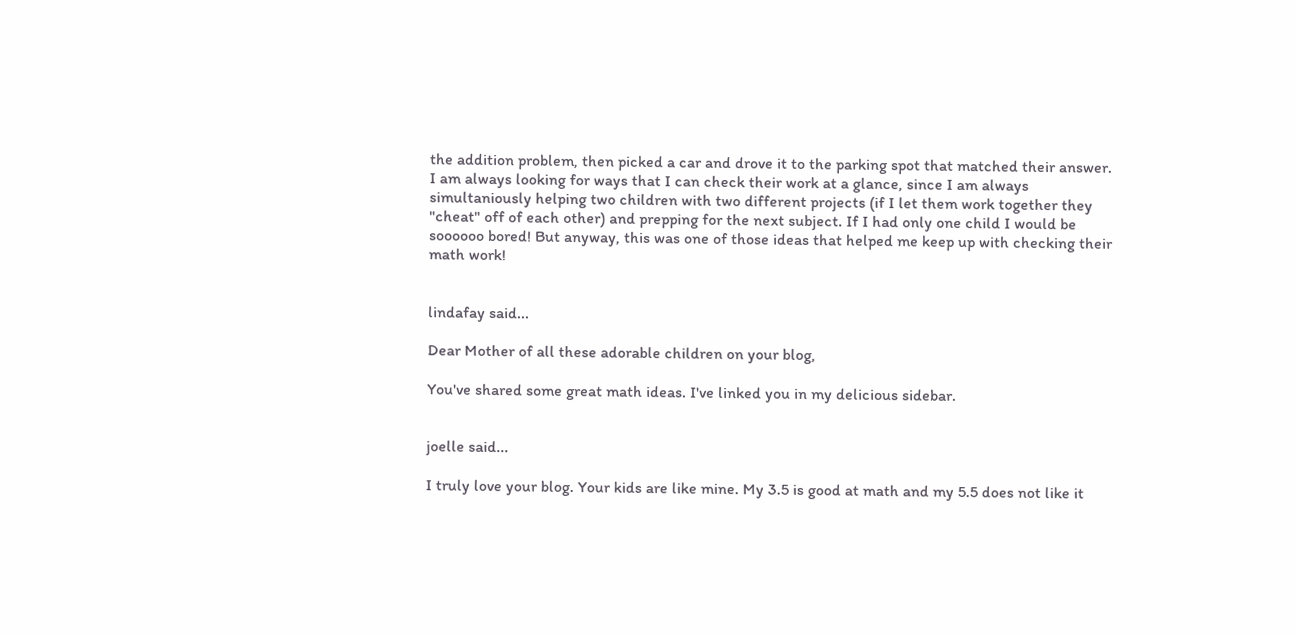the addition problem, then picked a car and drove it to the parking spot that matched their answer. I am always looking for ways that I can check their work at a glance, since I am always simultaniously helping two children with two different projects (if I let them work together they "cheat" off of each other) and prepping for the next subject. If I had only one child I would be soooooo bored! But anyway, this was one of those ideas that helped me keep up with checking their math work!


lindafay said...

Dear Mother of all these adorable children on your blog,

You've shared some great math ideas. I've linked you in my delicious sidebar.


joelle said...

I truly love your blog. Your kids are like mine. My 3.5 is good at math and my 5.5 does not like it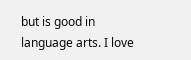but is good in language arts. I love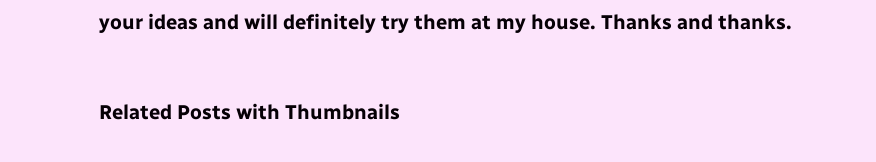your ideas and will definitely try them at my house. Thanks and thanks.


Related Posts with Thumbnails